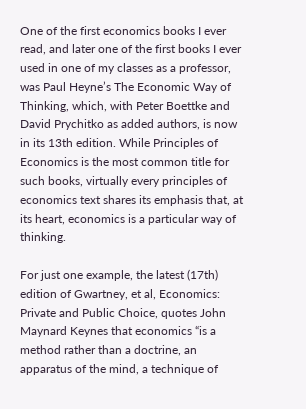One of the first economics books I ever read, and later one of the first books I ever used in one of my classes as a professor, was Paul Heyne’s The Economic Way of Thinking, which, with Peter Boettke and David Prychitko as added authors, is now in its 13th edition. While Principles of Economics is the most common title for such books, virtually every principles of economics text shares its emphasis that, at its heart, economics is a particular way of thinking.

For just one example, the latest (17th) edition of Gwartney, et al, Economics: Private and Public Choice, quotes John Maynard Keynes that economics “is a method rather than a doctrine, an apparatus of the mind, a technique of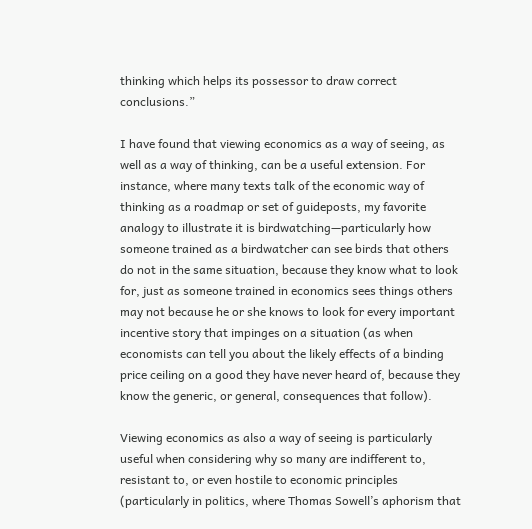thinking which helps its possessor to draw correct conclusions.”

I have found that viewing economics as a way of seeing, as well as a way of thinking, can be a useful extension. For instance, where many texts talk of the economic way of thinking as a roadmap or set of guideposts, my favorite analogy to illustrate it is birdwatching—particularly how someone trained as a birdwatcher can see birds that others do not in the same situation, because they know what to look for, just as someone trained in economics sees things others may not because he or she knows to look for every important incentive story that impinges on a situation (as when economists can tell you about the likely effects of a binding price ceiling on a good they have never heard of, because they know the generic, or general, consequences that follow).

Viewing economics as also a way of seeing is particularly useful when considering why so many are indifferent to, resistant to, or even hostile to economic principles (particularly in politics, where Thomas Sowell’s aphorism that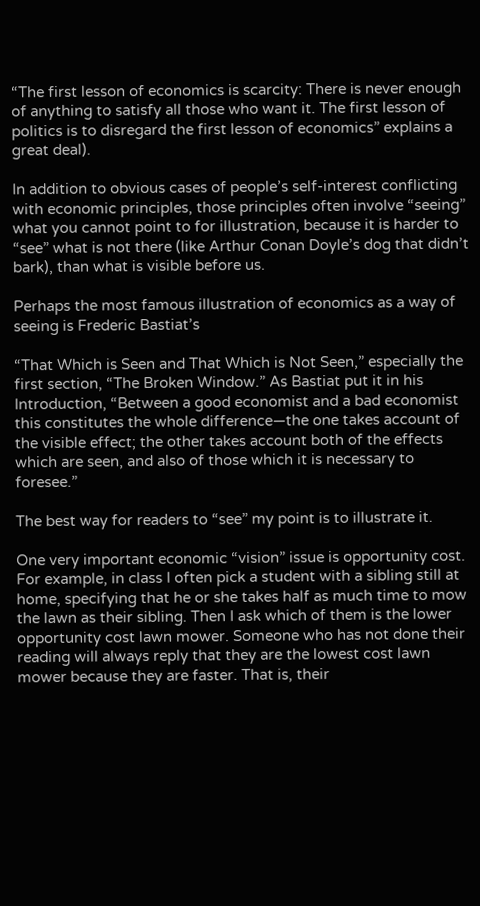“The first lesson of economics is scarcity: There is never enough of anything to satisfy all those who want it. The first lesson of politics is to disregard the first lesson of economics” explains a great deal).

In addition to obvious cases of people’s self-interest conflicting with economic principles, those principles often involve “seeing” what you cannot point to for illustration, because it is harder to “see” what is not there (like Arthur Conan Doyle’s dog that didn’t bark), than what is visible before us.

Perhaps the most famous illustration of economics as a way of seeing is Frederic Bastiat’s

“That Which is Seen and That Which is Not Seen,” especially the first section, “The Broken Window.” As Bastiat put it in his Introduction, “Between a good economist and a bad economist this constitutes the whole difference—the one takes account of the visible effect; the other takes account both of the effects which are seen, and also of those which it is necessary to foresee.”

The best way for readers to “see” my point is to illustrate it.

One very important economic “vision” issue is opportunity cost. For example, in class I often pick a student with a sibling still at home, specifying that he or she takes half as much time to mow the lawn as their sibling. Then I ask which of them is the lower opportunity cost lawn mower. Someone who has not done their reading will always reply that they are the lowest cost lawn mower because they are faster. That is, their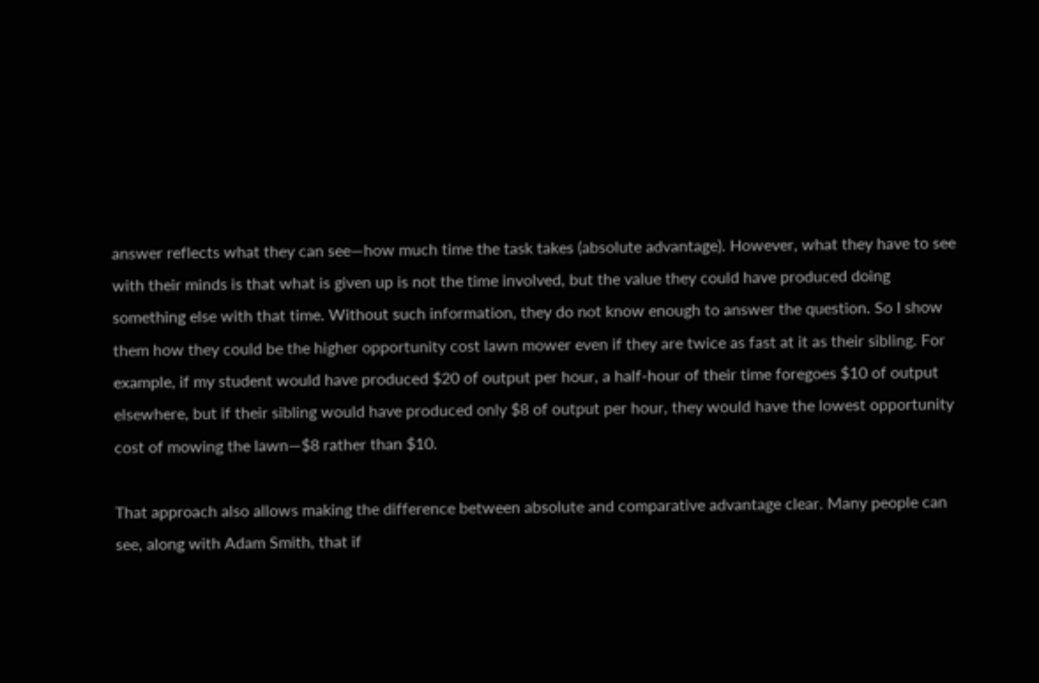answer reflects what they can see—how much time the task takes (absolute advantage). However, what they have to see with their minds is that what is given up is not the time involved, but the value they could have produced doing something else with that time. Without such information, they do not know enough to answer the question. So I show them how they could be the higher opportunity cost lawn mower even if they are twice as fast at it as their sibling. For example, if my student would have produced $20 of output per hour, a half-hour of their time foregoes $10 of output elsewhere, but if their sibling would have produced only $8 of output per hour, they would have the lowest opportunity cost of mowing the lawn—$8 rather than $10.

That approach also allows making the difference between absolute and comparative advantage clear. Many people can see, along with Adam Smith, that if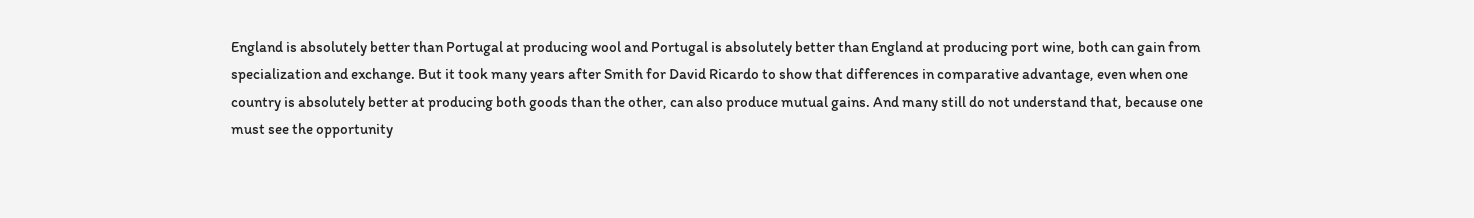England is absolutely better than Portugal at producing wool and Portugal is absolutely better than England at producing port wine, both can gain from specialization and exchange. But it took many years after Smith for David Ricardo to show that differences in comparative advantage, even when one country is absolutely better at producing both goods than the other, can also produce mutual gains. And many still do not understand that, because one must see the opportunity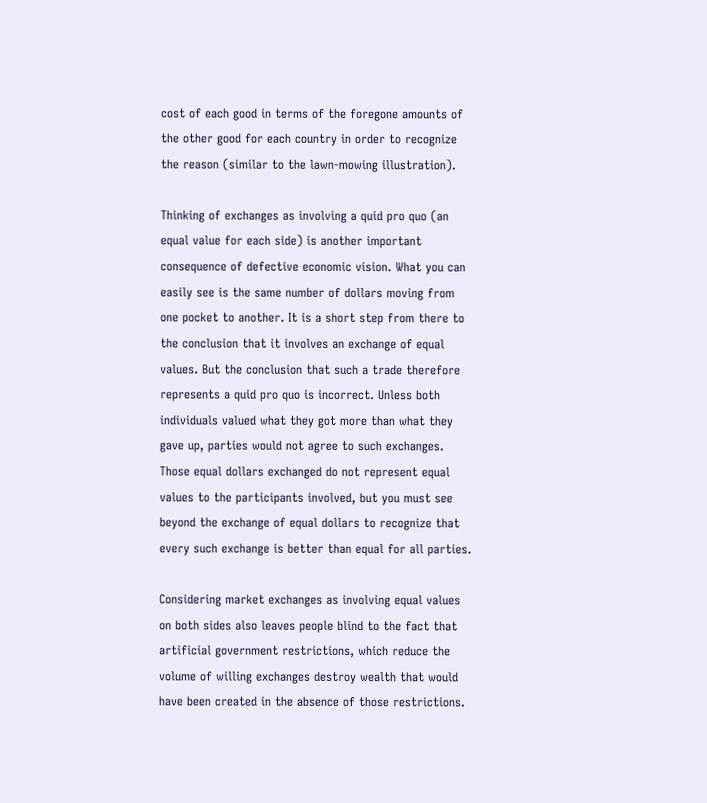cost of each good in terms of the foregone amounts of the other good for each country in order to recognize the reason (similar to the lawn-mowing illustration).

Thinking of exchanges as involving a quid pro quo (an equal value for each side) is another important consequence of defective economic vision. What you can easily see is the same number of dollars moving from one pocket to another. It is a short step from there to the conclusion that it involves an exchange of equal values. But the conclusion that such a trade therefore represents a quid pro quo is incorrect. Unless both individuals valued what they got more than what they gave up, parties would not agree to such exchanges. Those equal dollars exchanged do not represent equal values to the participants involved, but you must see beyond the exchange of equal dollars to recognize that every such exchange is better than equal for all parties.

Considering market exchanges as involving equal values on both sides also leaves people blind to the fact that artificial government restrictions, which reduce the volume of willing exchanges destroy wealth that would have been created in the absence of those restrictions.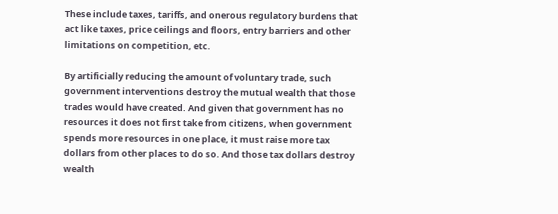These include taxes, tariffs, and onerous regulatory burdens that act like taxes, price ceilings and floors, entry barriers and other limitations on competition, etc.

By artificially reducing the amount of voluntary trade, such government interventions destroy the mutual wealth that those trades would have created. And given that government has no resources it does not first take from citizens, when government spends more resources in one place, it must raise more tax dollars from other places to do so. And those tax dollars destroy wealth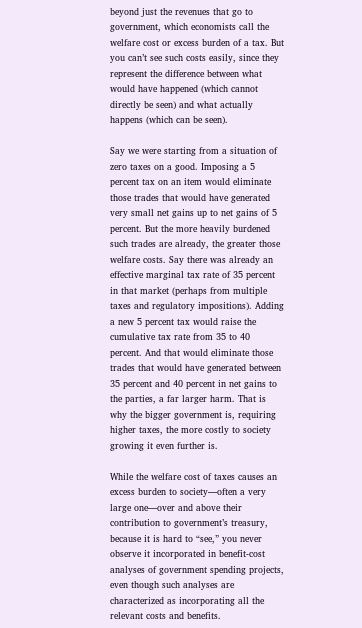beyond just the revenues that go to government, which economists call the welfare cost or excess burden of a tax. But you can’t see such costs easily, since they represent the difference between what would have happened (which cannot directly be seen) and what actually happens (which can be seen).

Say we were starting from a situation of zero taxes on a good. Imposing a 5 percent tax on an item would eliminate those trades that would have generated very small net gains up to net gains of 5 percent. But the more heavily burdened such trades are already, the greater those welfare costs. Say there was already an effective marginal tax rate of 35 percent in that market (perhaps from multiple taxes and regulatory impositions). Adding a new 5 percent tax would raise the cumulative tax rate from 35 to 40 percent. And that would eliminate those trades that would have generated between 35 percent and 40 percent in net gains to the parties, a far larger harm. That is why the bigger government is, requiring higher taxes, the more costly to society growing it even further is.

While the welfare cost of taxes causes an excess burden to society—often a very large one—over and above their contribution to government’s treasury, because it is hard to “see,” you never observe it incorporated in benefit-cost analyses of government spending projects, even though such analyses are characterized as incorporating all the relevant costs and benefits.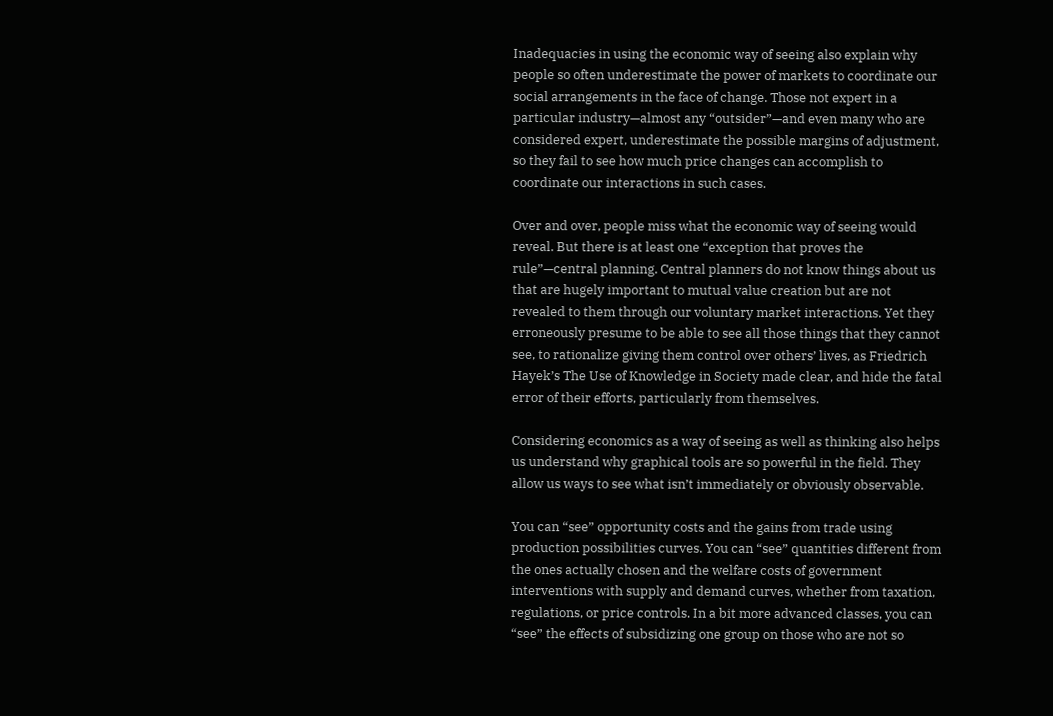Inadequacies in using the economic way of seeing also explain why people so often underestimate the power of markets to coordinate our social arrangements in the face of change. Those not expert in a particular industry—almost any “outsider”—and even many who are considered expert, underestimate the possible margins of adjustment, so they fail to see how much price changes can accomplish to coordinate our interactions in such cases.

Over and over, people miss what the economic way of seeing would reveal. But there is at least one “exception that proves the rule”—central planning. Central planners do not know things about us that are hugely important to mutual value creation but are not revealed to them through our voluntary market interactions. Yet they erroneously presume to be able to see all those things that they cannot see, to rationalize giving them control over others’ lives, as Friedrich Hayek’s The Use of Knowledge in Society made clear, and hide the fatal error of their efforts, particularly from themselves.

Considering economics as a way of seeing as well as thinking also helps us understand why graphical tools are so powerful in the field. They allow us ways to see what isn’t immediately or obviously observable.

You can “see” opportunity costs and the gains from trade using production possibilities curves. You can “see” quantities different from the ones actually chosen and the welfare costs of government interventions with supply and demand curves, whether from taxation, regulations, or price controls. In a bit more advanced classes, you can “see” the effects of subsidizing one group on those who are not so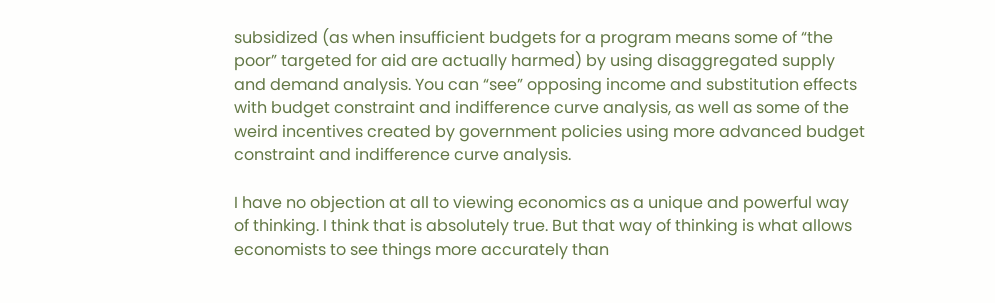subsidized (as when insufficient budgets for a program means some of “the poor” targeted for aid are actually harmed) by using disaggregated supply and demand analysis. You can “see” opposing income and substitution effects with budget constraint and indifference curve analysis, as well as some of the weird incentives created by government policies using more advanced budget constraint and indifference curve analysis.

I have no objection at all to viewing economics as a unique and powerful way of thinking. I think that is absolutely true. But that way of thinking is what allows economists to see things more accurately than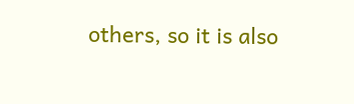others, so it is also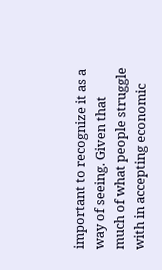important to recognize it as a way of seeing. Given that much of what people struggle with in accepting economic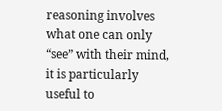reasoning involves what one can only “see” with their mind, it is particularly useful to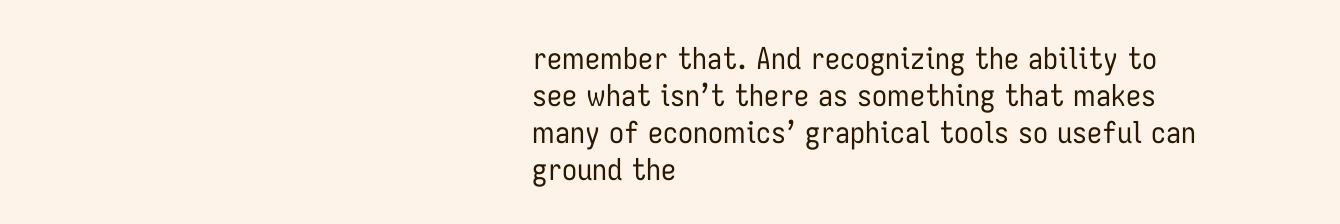remember that. And recognizing the ability to see what isn’t there as something that makes many of economics’ graphical tools so useful can ground the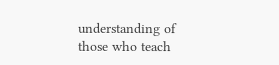understanding of those who teach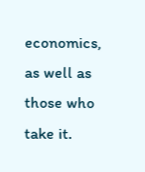economics, as well as those who take it.